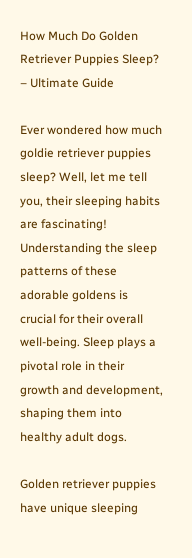How Much Do Golden Retriever Puppies Sleep? – Ultimate Guide

Ever wondered how much goldie retriever puppies sleep? Well, let me tell you, their sleeping habits are fascinating! Understanding the sleep patterns of these adorable goldens is crucial for their overall well-being. Sleep plays a pivotal role in their growth and development, shaping them into healthy adult dogs.

Golden retriever puppies have unique sleeping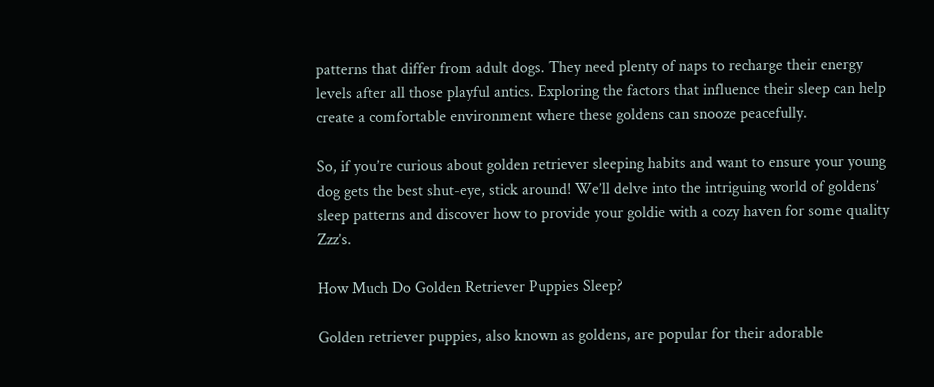patterns that differ from adult dogs. They need plenty of naps to recharge their energy levels after all those playful antics. Exploring the factors that influence their sleep can help create a comfortable environment where these goldens can snooze peacefully.

So, if you’re curious about golden retriever sleeping habits and want to ensure your young dog gets the best shut-eye, stick around! We’ll delve into the intriguing world of goldens’ sleep patterns and discover how to provide your goldie with a cozy haven for some quality Zzz’s.

How Much Do Golden Retriever Puppies Sleep?

Golden retriever puppies, also known as goldens, are popular for their adorable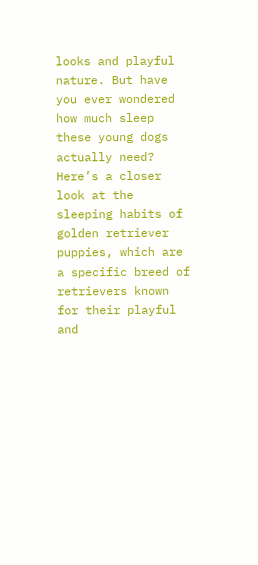looks and playful nature. But have you ever wondered how much sleep these young dogs actually need? Here’s a closer look at the sleeping habits of golden retriever puppies, which are a specific breed of retrievers known for their playful and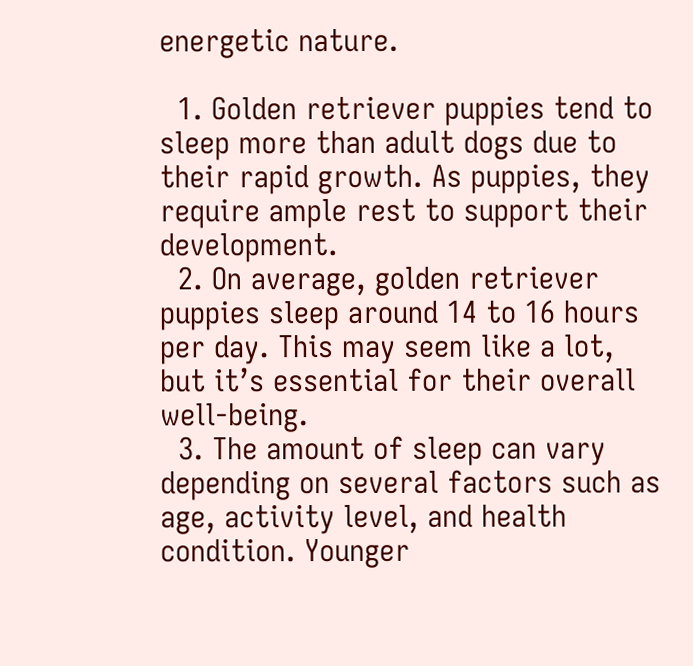energetic nature.

  1. Golden retriever puppies tend to sleep more than adult dogs due to their rapid growth. As puppies, they require ample rest to support their development.
  2. On average, golden retriever puppies sleep around 14 to 16 hours per day. This may seem like a lot, but it’s essential for their overall well-being.
  3. The amount of sleep can vary depending on several factors such as age, activity level, and health condition. Younger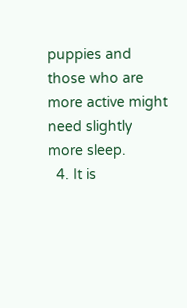puppies and those who are more active might need slightly more sleep.
  4. It is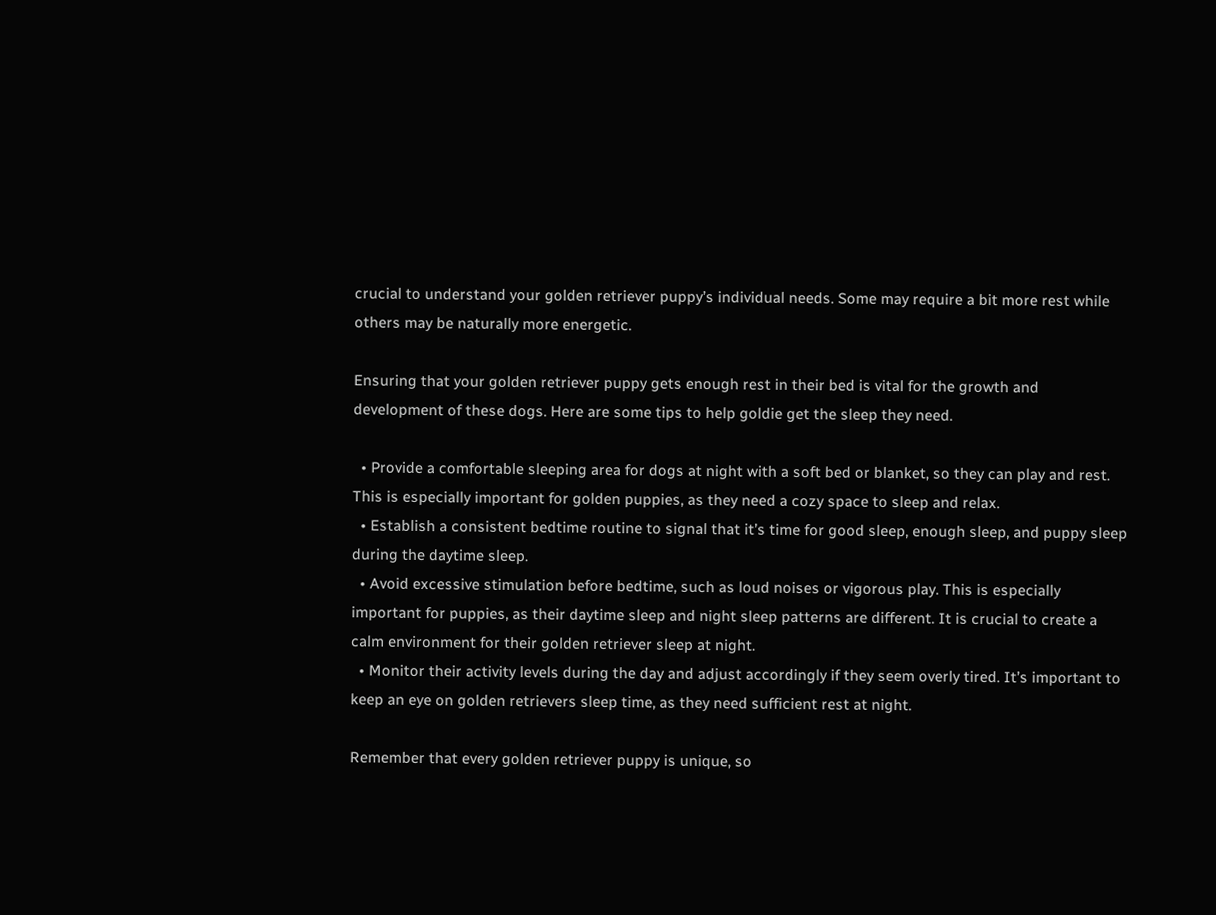crucial to understand your golden retriever puppy’s individual needs. Some may require a bit more rest while others may be naturally more energetic.

Ensuring that your golden retriever puppy gets enough rest in their bed is vital for the growth and development of these dogs. Here are some tips to help goldie get the sleep they need.

  • Provide a comfortable sleeping area for dogs at night with a soft bed or blanket, so they can play and rest. This is especially important for golden puppies, as they need a cozy space to sleep and relax.
  • Establish a consistent bedtime routine to signal that it’s time for good sleep, enough sleep, and puppy sleep during the daytime sleep.
  • Avoid excessive stimulation before bedtime, such as loud noises or vigorous play. This is especially important for puppies, as their daytime sleep and night sleep patterns are different. It is crucial to create a calm environment for their golden retriever sleep at night.
  • Monitor their activity levels during the day and adjust accordingly if they seem overly tired. It’s important to keep an eye on golden retrievers sleep time, as they need sufficient rest at night.

Remember that every golden retriever puppy is unique, so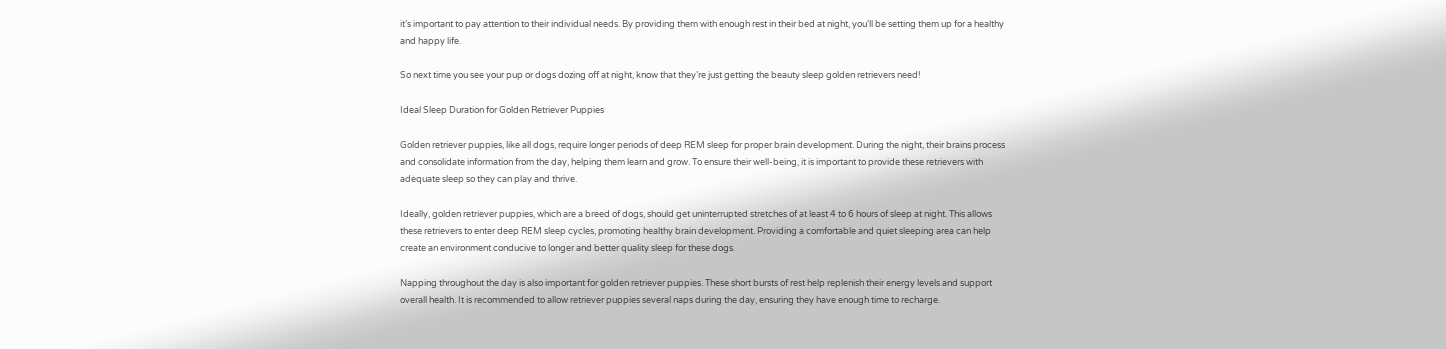it’s important to pay attention to their individual needs. By providing them with enough rest in their bed at night, you’ll be setting them up for a healthy and happy life.

So next time you see your pup or dogs dozing off at night, know that they’re just getting the beauty sleep golden retrievers need!

Ideal Sleep Duration for Golden Retriever Puppies

Golden retriever puppies, like all dogs, require longer periods of deep REM sleep for proper brain development. During the night, their brains process and consolidate information from the day, helping them learn and grow. To ensure their well-being, it is important to provide these retrievers with adequate sleep so they can play and thrive.

Ideally, golden retriever puppies, which are a breed of dogs, should get uninterrupted stretches of at least 4 to 6 hours of sleep at night. This allows these retrievers to enter deep REM sleep cycles, promoting healthy brain development. Providing a comfortable and quiet sleeping area can help create an environment conducive to longer and better quality sleep for these dogs.

Napping throughout the day is also important for golden retriever puppies. These short bursts of rest help replenish their energy levels and support overall health. It is recommended to allow retriever puppies several naps during the day, ensuring they have enough time to recharge.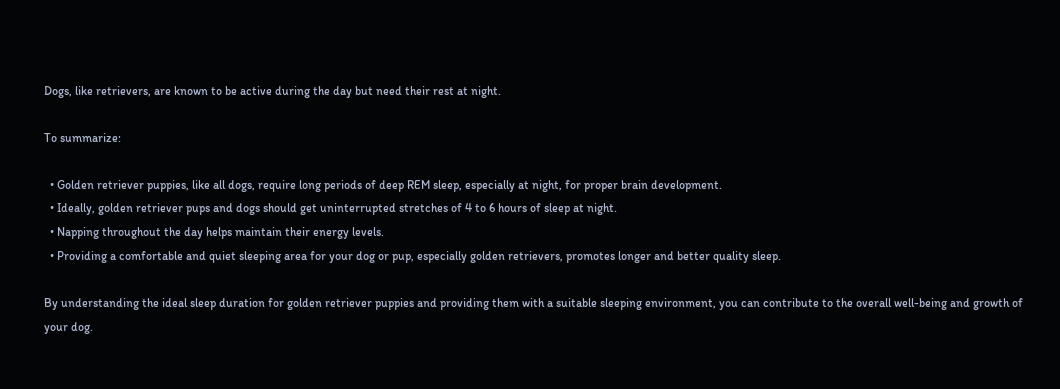Dogs, like retrievers, are known to be active during the day but need their rest at night.

To summarize:

  • Golden retriever puppies, like all dogs, require long periods of deep REM sleep, especially at night, for proper brain development.
  • Ideally, golden retriever pups and dogs should get uninterrupted stretches of 4 to 6 hours of sleep at night.
  • Napping throughout the day helps maintain their energy levels.
  • Providing a comfortable and quiet sleeping area for your dog or pup, especially golden retrievers, promotes longer and better quality sleep.

By understanding the ideal sleep duration for golden retriever puppies and providing them with a suitable sleeping environment, you can contribute to the overall well-being and growth of your dog.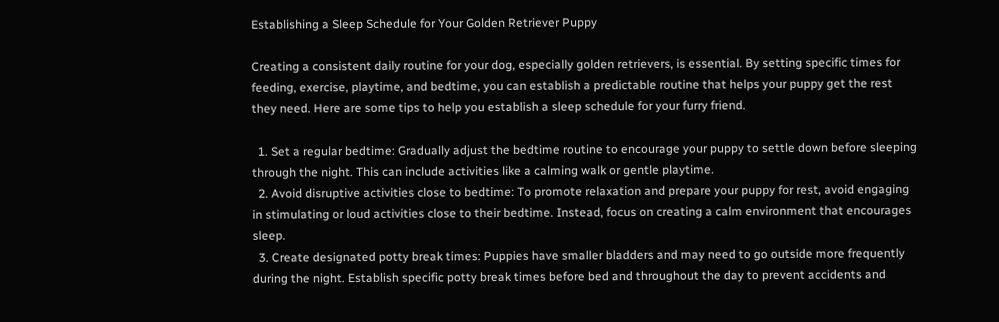Establishing a Sleep Schedule for Your Golden Retriever Puppy

Creating a consistent daily routine for your dog, especially golden retrievers, is essential. By setting specific times for feeding, exercise, playtime, and bedtime, you can establish a predictable routine that helps your puppy get the rest they need. Here are some tips to help you establish a sleep schedule for your furry friend.

  1. Set a regular bedtime: Gradually adjust the bedtime routine to encourage your puppy to settle down before sleeping through the night. This can include activities like a calming walk or gentle playtime.
  2. Avoid disruptive activities close to bedtime: To promote relaxation and prepare your puppy for rest, avoid engaging in stimulating or loud activities close to their bedtime. Instead, focus on creating a calm environment that encourages sleep.
  3. Create designated potty break times: Puppies have smaller bladders and may need to go outside more frequently during the night. Establish specific potty break times before bed and throughout the day to prevent accidents and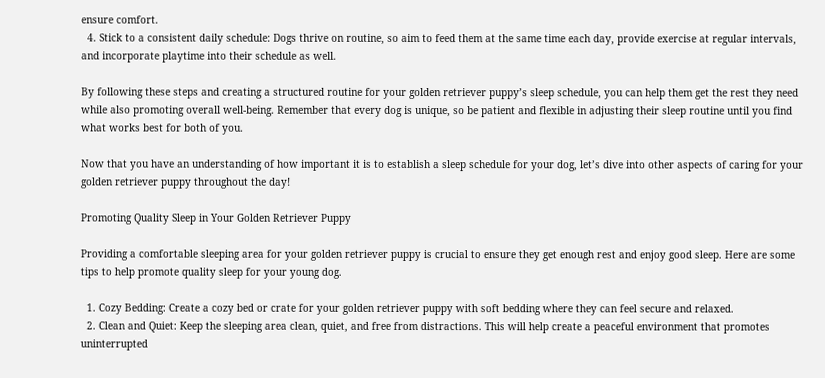ensure comfort.
  4. Stick to a consistent daily schedule: Dogs thrive on routine, so aim to feed them at the same time each day, provide exercise at regular intervals, and incorporate playtime into their schedule as well.

By following these steps and creating a structured routine for your golden retriever puppy’s sleep schedule, you can help them get the rest they need while also promoting overall well-being. Remember that every dog is unique, so be patient and flexible in adjusting their sleep routine until you find what works best for both of you.

Now that you have an understanding of how important it is to establish a sleep schedule for your dog, let’s dive into other aspects of caring for your golden retriever puppy throughout the day!

Promoting Quality Sleep in Your Golden Retriever Puppy

Providing a comfortable sleeping area for your golden retriever puppy is crucial to ensure they get enough rest and enjoy good sleep. Here are some tips to help promote quality sleep for your young dog.

  1. Cozy Bedding: Create a cozy bed or crate for your golden retriever puppy with soft bedding where they can feel secure and relaxed.
  2. Clean and Quiet: Keep the sleeping area clean, quiet, and free from distractions. This will help create a peaceful environment that promotes uninterrupted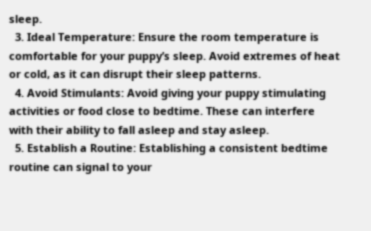sleep.
  3. Ideal Temperature: Ensure the room temperature is comfortable for your puppy’s sleep. Avoid extremes of heat or cold, as it can disrupt their sleep patterns.
  4. Avoid Stimulants: Avoid giving your puppy stimulating activities or food close to bedtime. These can interfere with their ability to fall asleep and stay asleep.
  5. Establish a Routine: Establishing a consistent bedtime routine can signal to your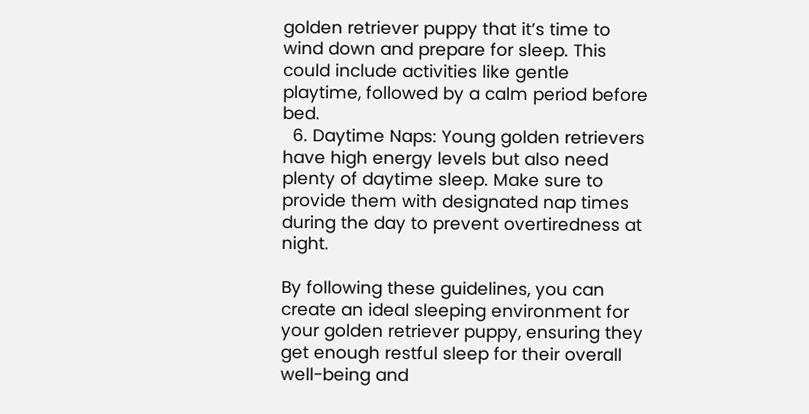golden retriever puppy that it’s time to wind down and prepare for sleep. This could include activities like gentle playtime, followed by a calm period before bed.
  6. Daytime Naps: Young golden retrievers have high energy levels but also need plenty of daytime sleep. Make sure to provide them with designated nap times during the day to prevent overtiredness at night.

By following these guidelines, you can create an ideal sleeping environment for your golden retriever puppy, ensuring they get enough restful sleep for their overall well-being and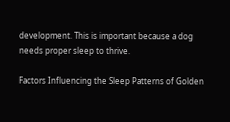development. This is important because a dog needs proper sleep to thrive.

Factors Influencing the Sleep Patterns of Golden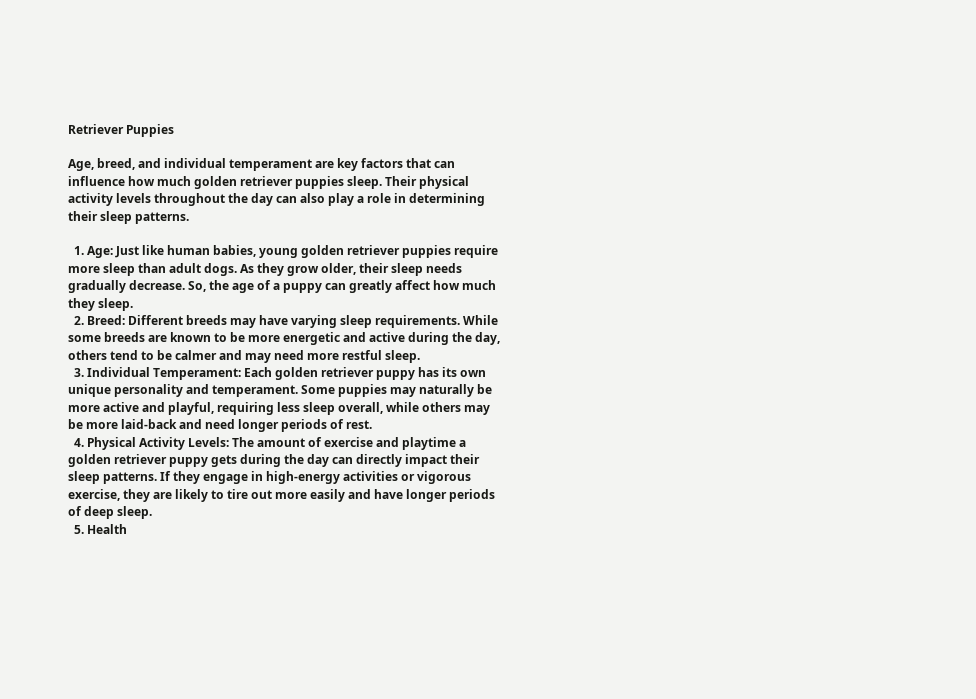Retriever Puppies

Age, breed, and individual temperament are key factors that can influence how much golden retriever puppies sleep. Their physical activity levels throughout the day can also play a role in determining their sleep patterns.

  1. Age: Just like human babies, young golden retriever puppies require more sleep than adult dogs. As they grow older, their sleep needs gradually decrease. So, the age of a puppy can greatly affect how much they sleep.
  2. Breed: Different breeds may have varying sleep requirements. While some breeds are known to be more energetic and active during the day, others tend to be calmer and may need more restful sleep.
  3. Individual Temperament: Each golden retriever puppy has its own unique personality and temperament. Some puppies may naturally be more active and playful, requiring less sleep overall, while others may be more laid-back and need longer periods of rest.
  4. Physical Activity Levels: The amount of exercise and playtime a golden retriever puppy gets during the day can directly impact their sleep patterns. If they engage in high-energy activities or vigorous exercise, they are likely to tire out more easily and have longer periods of deep sleep.
  5. Health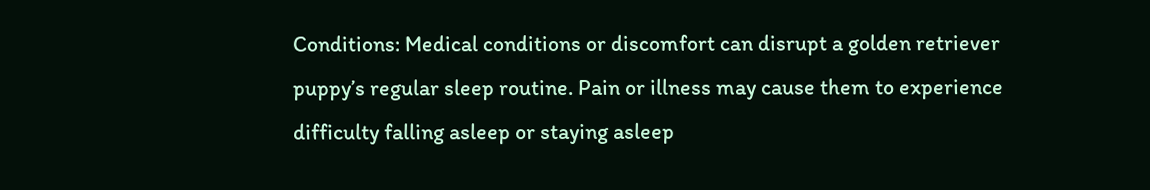Conditions: Medical conditions or discomfort can disrupt a golden retriever puppy’s regular sleep routine. Pain or illness may cause them to experience difficulty falling asleep or staying asleep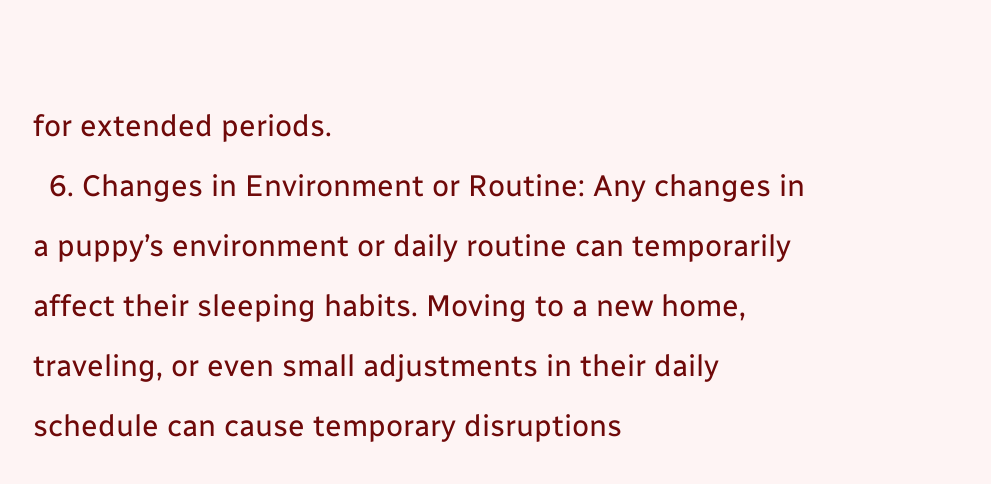for extended periods.
  6. Changes in Environment or Routine: Any changes in a puppy’s environment or daily routine can temporarily affect their sleeping habits. Moving to a new home, traveling, or even small adjustments in their daily schedule can cause temporary disruptions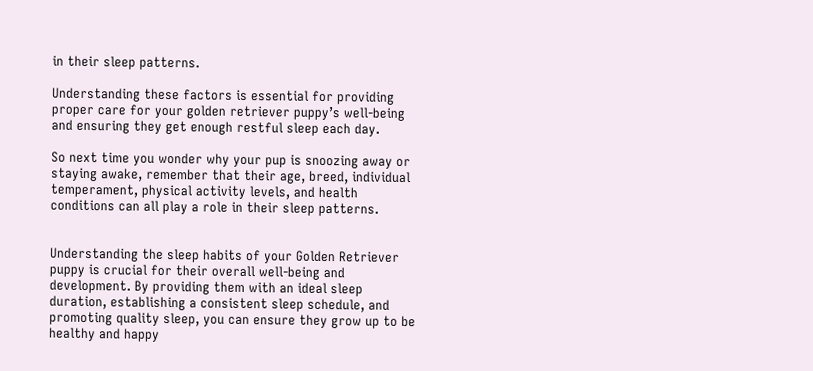in their sleep patterns.

Understanding these factors is essential for providing proper care for your golden retriever puppy’s well-being and ensuring they get enough restful sleep each day.

So next time you wonder why your pup is snoozing away or staying awake, remember that their age, breed, individual temperament, physical activity levels, and health conditions can all play a role in their sleep patterns.


Understanding the sleep habits of your Golden Retriever puppy is crucial for their overall well-being and development. By providing them with an ideal sleep duration, establishing a consistent sleep schedule, and promoting quality sleep, you can ensure they grow up to be healthy and happy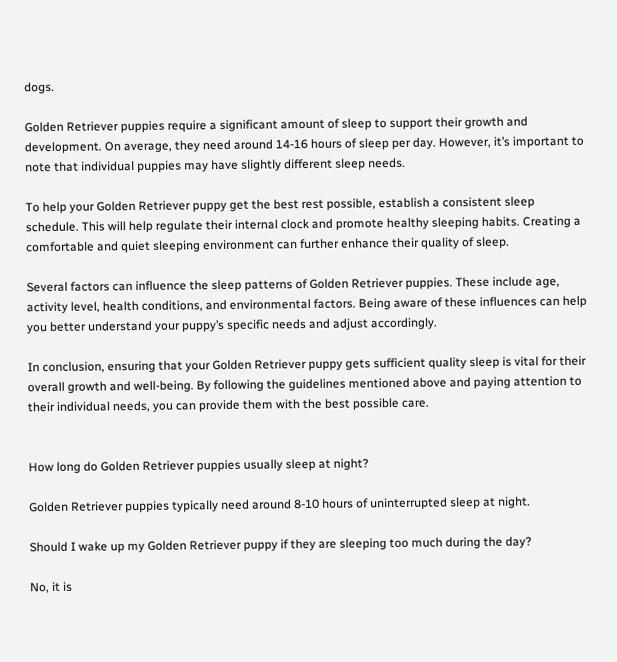dogs.

Golden Retriever puppies require a significant amount of sleep to support their growth and development. On average, they need around 14-16 hours of sleep per day. However, it’s important to note that individual puppies may have slightly different sleep needs.

To help your Golden Retriever puppy get the best rest possible, establish a consistent sleep schedule. This will help regulate their internal clock and promote healthy sleeping habits. Creating a comfortable and quiet sleeping environment can further enhance their quality of sleep.

Several factors can influence the sleep patterns of Golden Retriever puppies. These include age, activity level, health conditions, and environmental factors. Being aware of these influences can help you better understand your puppy’s specific needs and adjust accordingly.

In conclusion, ensuring that your Golden Retriever puppy gets sufficient quality sleep is vital for their overall growth and well-being. By following the guidelines mentioned above and paying attention to their individual needs, you can provide them with the best possible care.


How long do Golden Retriever puppies usually sleep at night?

Golden Retriever puppies typically need around 8-10 hours of uninterrupted sleep at night.

Should I wake up my Golden Retriever puppy if they are sleeping too much during the day?

No, it is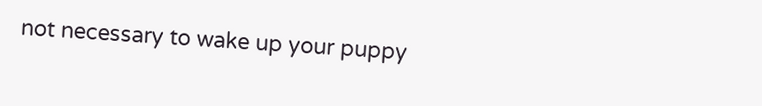not necessary to wake up your puppy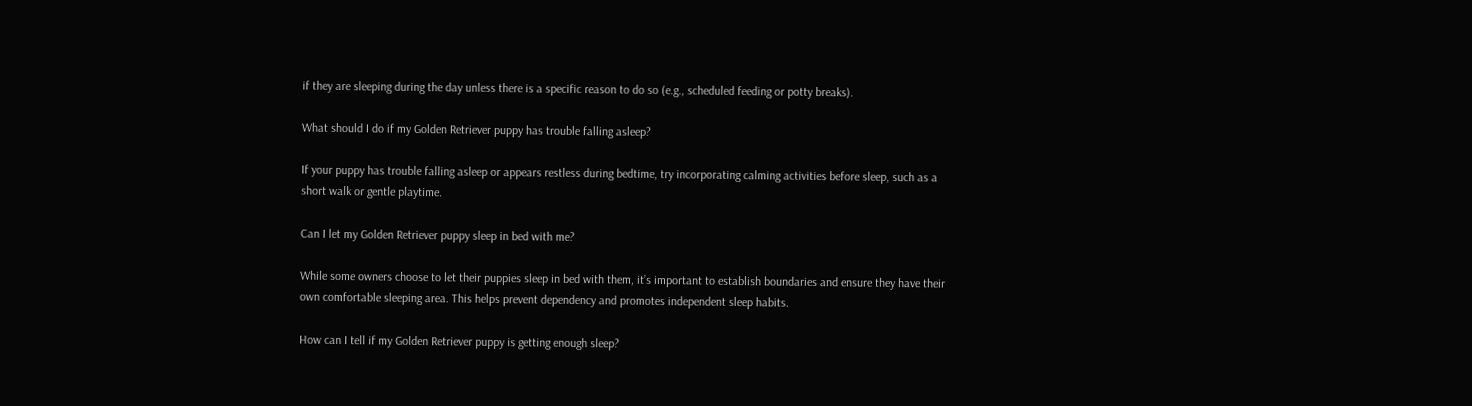if they are sleeping during the day unless there is a specific reason to do so (e.g., scheduled feeding or potty breaks).

What should I do if my Golden Retriever puppy has trouble falling asleep?

If your puppy has trouble falling asleep or appears restless during bedtime, try incorporating calming activities before sleep, such as a short walk or gentle playtime.

Can I let my Golden Retriever puppy sleep in bed with me?

While some owners choose to let their puppies sleep in bed with them, it’s important to establish boundaries and ensure they have their own comfortable sleeping area. This helps prevent dependency and promotes independent sleep habits.

How can I tell if my Golden Retriever puppy is getting enough sleep?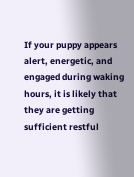If your puppy appears alert, energetic, and engaged during waking hours, it is likely that they are getting sufficient restful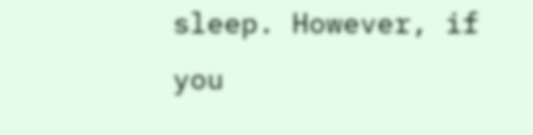sleep. However, if you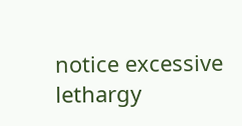notice excessive lethargy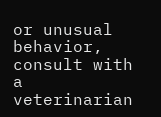or unusual behavior, consult with a veterinarian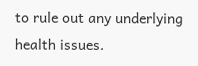to rule out any underlying health issues.